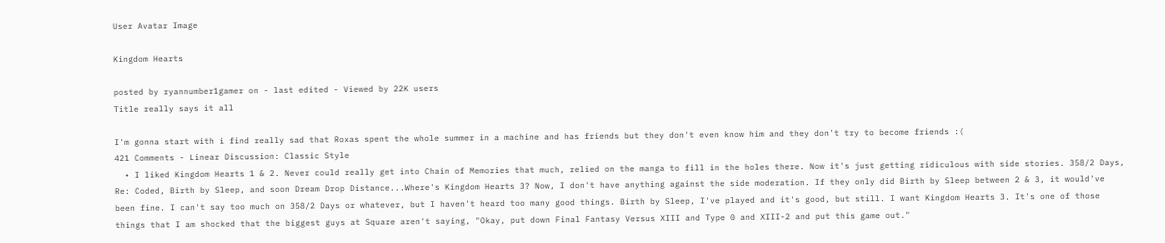User Avatar Image

Kingdom Hearts

posted by ryannumber1gamer on - last edited - Viewed by 22K users
Title really says it all

I'm gonna start with i find really sad that Roxas spent the whole summer in a machine and has friends but they don't even know him and they don't try to become friends :(
421 Comments - Linear Discussion: Classic Style
  • I liked Kingdom Hearts 1 & 2. Never could really get into Chain of Memories that much, relied on the manga to fill in the holes there. Now it's just getting ridiculous with side stories. 358/2 Days, Re: Coded, Birth by Sleep, and soon Dream Drop Distance...Where's Kingdom Hearts 3? Now, I don't have anything against the side moderation. If they only did Birth by Sleep between 2 & 3, it would've been fine. I can't say too much on 358/2 Days or whatever, but I haven't heard too many good things. Birth by Sleep, I've played and it's good, but still. I want Kingdom Hearts 3. It's one of those things that I am shocked that the biggest guys at Square aren't saying, "Okay, put down Final Fantasy Versus XIII and Type 0 and XIII-2 and put this game out."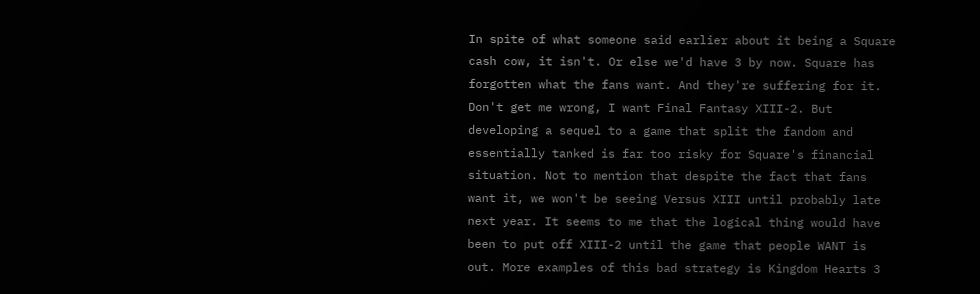In spite of what someone said earlier about it being a Square cash cow, it isn't. Or else we'd have 3 by now. Square has forgotten what the fans want. And they're suffering for it. Don't get me wrong, I want Final Fantasy XIII-2. But developing a sequel to a game that split the fandom and essentially tanked is far too risky for Square's financial situation. Not to mention that despite the fact that fans want it, we won't be seeing Versus XIII until probably late next year. It seems to me that the logical thing would have been to put off XIII-2 until the game that people WANT is out. More examples of this bad strategy is Kingdom Hearts 3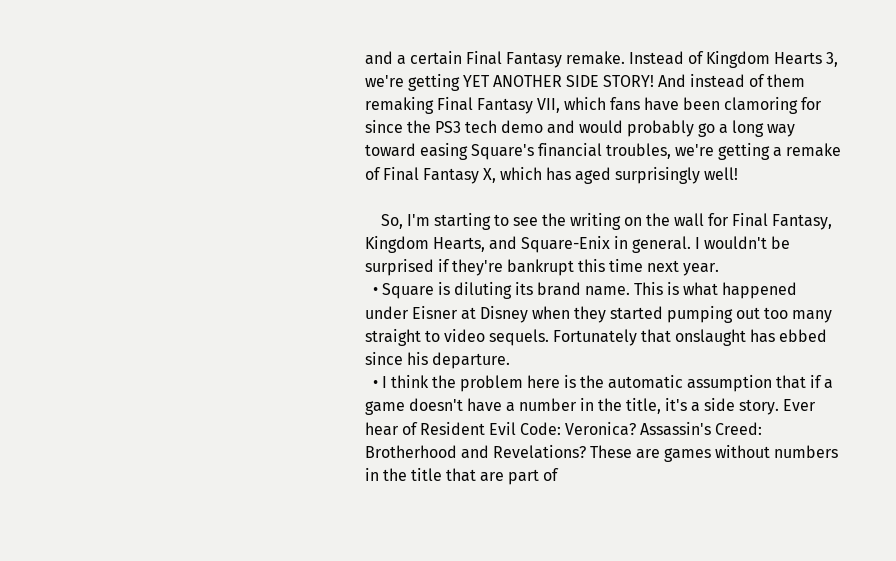and a certain Final Fantasy remake. Instead of Kingdom Hearts 3, we're getting YET ANOTHER SIDE STORY! And instead of them remaking Final Fantasy VII, which fans have been clamoring for since the PS3 tech demo and would probably go a long way toward easing Square's financial troubles, we're getting a remake of Final Fantasy X, which has aged surprisingly well!

    So, I'm starting to see the writing on the wall for Final Fantasy, Kingdom Hearts, and Square-Enix in general. I wouldn't be surprised if they're bankrupt this time next year.
  • Square is diluting its brand name. This is what happened under Eisner at Disney when they started pumping out too many straight to video sequels. Fortunately that onslaught has ebbed since his departure.
  • I think the problem here is the automatic assumption that if a game doesn't have a number in the title, it's a side story. Ever hear of Resident Evil Code: Veronica? Assassin's Creed: Brotherhood and Revelations? These are games without numbers in the title that are part of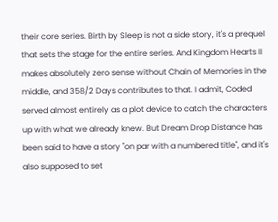their core series. Birth by Sleep is not a side story, it's a prequel that sets the stage for the entire series. And Kingdom Hearts II makes absolutely zero sense without Chain of Memories in the middle, and 358/2 Days contributes to that. I admit, Coded served almost entirely as a plot device to catch the characters up with what we already knew. But Dream Drop Distance has been said to have a story "on par with a numbered title", and it's also supposed to set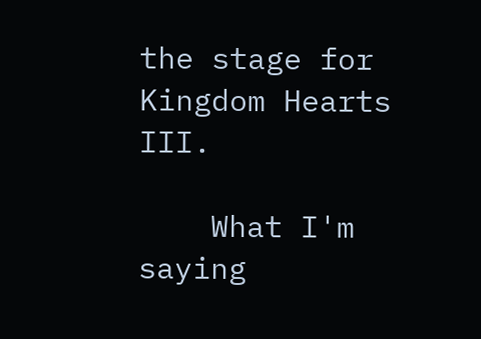the stage for Kingdom Hearts III.

    What I'm saying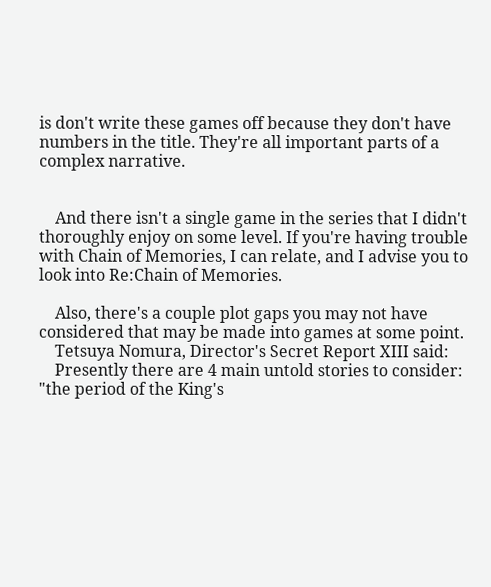is don't write these games off because they don't have numbers in the title. They're all important parts of a complex narrative.


    And there isn't a single game in the series that I didn't thoroughly enjoy on some level. If you're having trouble with Chain of Memories, I can relate, and I advise you to look into Re:Chain of Memories.

    Also, there's a couple plot gaps you may not have considered that may be made into games at some point.
    Tetsuya Nomura, Director's Secret Report XIII said:
    Presently there are 4 main untold stories to consider: "the period of the King's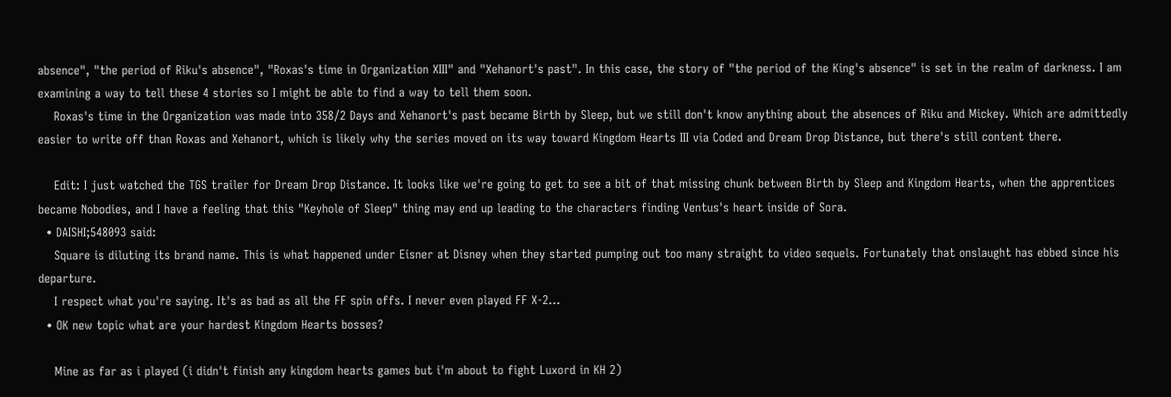absence", "the period of Riku's absence", "Roxas's time in Organization XIII" and "Xehanort's past". In this case, the story of "the period of the King's absence" is set in the realm of darkness. I am examining a way to tell these 4 stories so I might be able to find a way to tell them soon.
    Roxas's time in the Organization was made into 358/2 Days and Xehanort's past became Birth by Sleep, but we still don't know anything about the absences of Riku and Mickey. Which are admittedly easier to write off than Roxas and Xehanort, which is likely why the series moved on its way toward Kingdom Hearts III via Coded and Dream Drop Distance, but there's still content there.

    Edit: I just watched the TGS trailer for Dream Drop Distance. It looks like we're going to get to see a bit of that missing chunk between Birth by Sleep and Kingdom Hearts, when the apprentices became Nobodies, and I have a feeling that this "Keyhole of Sleep" thing may end up leading to the characters finding Ventus's heart inside of Sora.
  • DAISHI;548093 said:
    Square is diluting its brand name. This is what happened under Eisner at Disney when they started pumping out too many straight to video sequels. Fortunately that onslaught has ebbed since his departure.
    I respect what you're saying. It's as bad as all the FF spin offs. I never even played FF X-2...
  • OK new topic what are your hardest Kingdom Hearts bosses?

    Mine as far as i played (i didn't finish any kingdom hearts games but i'm about to fight Luxord in KH 2)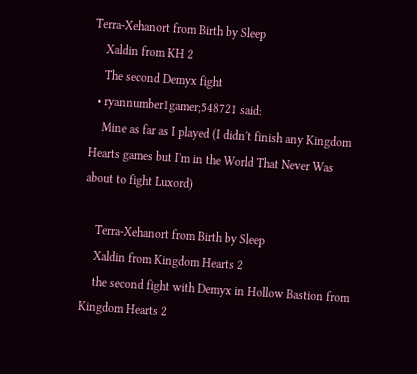Terra-Xehanort from Birth by Sleep
    Xaldin from KH 2
    The second Demyx fight
  • ryannumber1gamer;548721 said:
    Mine as far as I played (I didn't finish any Kingdom Hearts games but I'm in the World That Never Was about to fight Luxord)

    Terra-Xehanort from Birth by Sleep
    Xaldin from Kingdom Hearts 2
    the second fight with Demyx in Hollow Bastion from Kingdom Hearts 2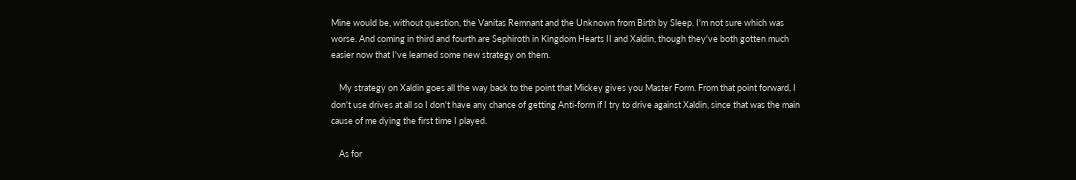Mine would be, without question, the Vanitas Remnant and the Unknown from Birth by Sleep. I'm not sure which was worse. And coming in third and fourth are Sephiroth in Kingdom Hearts II and Xaldin, though they've both gotten much easier now that I've learned some new strategy on them.

    My strategy on Xaldin goes all the way back to the point that Mickey gives you Master Form. From that point forward, I don't use drives at all so I don't have any chance of getting Anti-form if I try to drive against Xaldin, since that was the main cause of me dying the first time I played.

    As for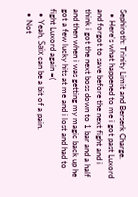Sephiroth: Trinity Limit and Berserk Charge.
  • Here's what happened to me i got past Luxord and forgot to save before the next fight and i think i got the next boss down to 1 bar and a half and then when i was getting my magic back up he got a few lucky hits at me and i lost and had to fight Luxord again =(
  • Yeah, Saïx can be a bit of a pain.
  • Not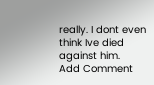really. I dont even think Ive died against him.
Add Comment